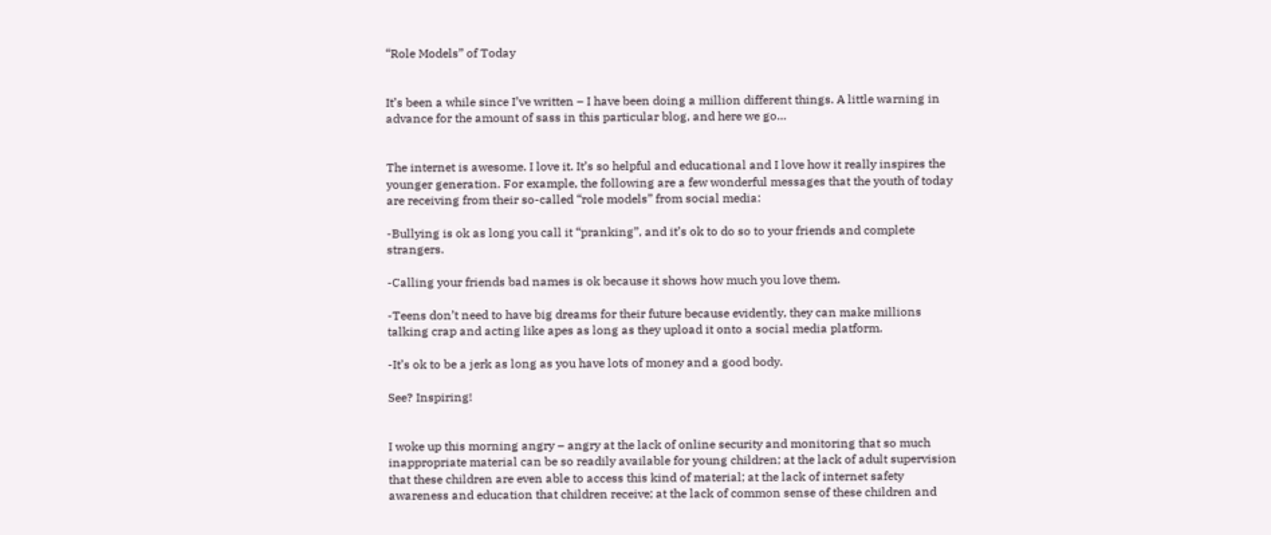“Role Models” of Today


It’s been a while since I’ve written – I have been doing a million different things. A little warning in advance for the amount of sass in this particular blog, and here we go…


The internet is awesome. I love it. It’s so helpful and educational and I love how it really inspires the younger generation. For example, the following are a few wonderful messages that the youth of today are receiving from their so-called “role models” from social media:

-Bullying is ok as long you call it “pranking”, and it’s ok to do so to your friends and complete strangers.

-Calling your friends bad names is ok because it shows how much you love them.

-Teens don’t need to have big dreams for their future because evidently, they can make millions talking crap and acting like apes as long as they upload it onto a social media platform.

-It’s ok to be a jerk as long as you have lots of money and a good body.

See? Inspiring!


I woke up this morning angry – angry at the lack of online security and monitoring that so much inappropriate material can be so readily available for young children; at the lack of adult supervision that these children are even able to access this kind of material; at the lack of internet safety awareness and education that children receive; at the lack of common sense of these children and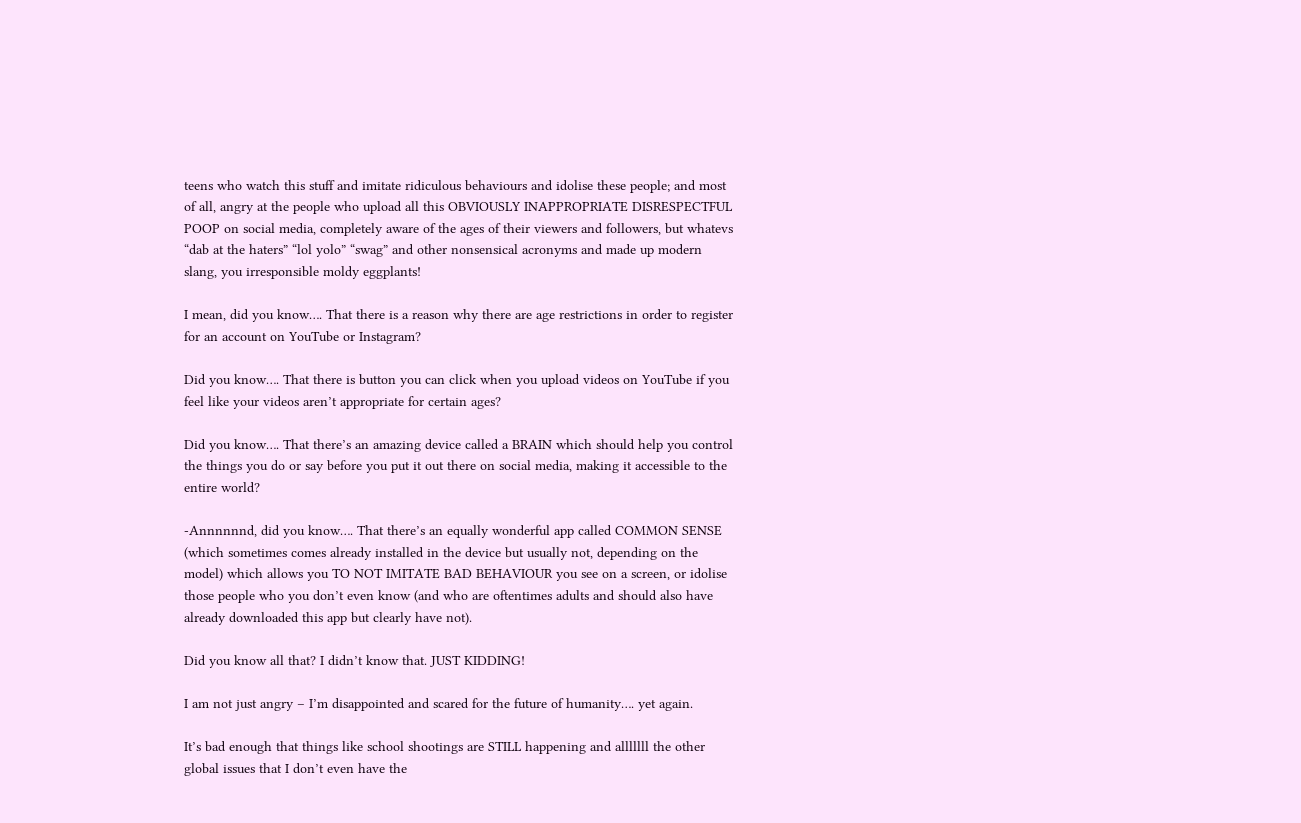teens who watch this stuff and imitate ridiculous behaviours and idolise these people; and most of all, angry at the people who upload all this OBVIOUSLY INAPPROPRIATE DISRESPECTFUL POOP on social media, completely aware of the ages of their viewers and followers, but whatevs “dab at the haters” “lol yolo” “swag” and other nonsensical acronyms and made up modern slang, you irresponsible moldy eggplants!

I mean, did you know…. That there is a reason why there are age restrictions in order to register for an account on YouTube or Instagram?

Did you know…. That there is button you can click when you upload videos on YouTube if you feel like your videos aren’t appropriate for certain ages?

Did you know…. That there’s an amazing device called a BRAIN which should help you control the things you do or say before you put it out there on social media, making it accessible to the entire world?

-Annnnnnd, did you know…. That there’s an equally wonderful app called COMMON SENSE (which sometimes comes already installed in the device but usually not, depending on the model) which allows you TO NOT IMITATE BAD BEHAVIOUR you see on a screen, or idolise those people who you don’t even know (and who are oftentimes adults and should also have already downloaded this app but clearly have not).

Did you know all that? I didn’t know that. JUST KIDDING!

I am not just angry – I’m disappointed and scared for the future of humanity…. yet again.

It’s bad enough that things like school shootings are STILL happening and alllllll the other global issues that I don’t even have the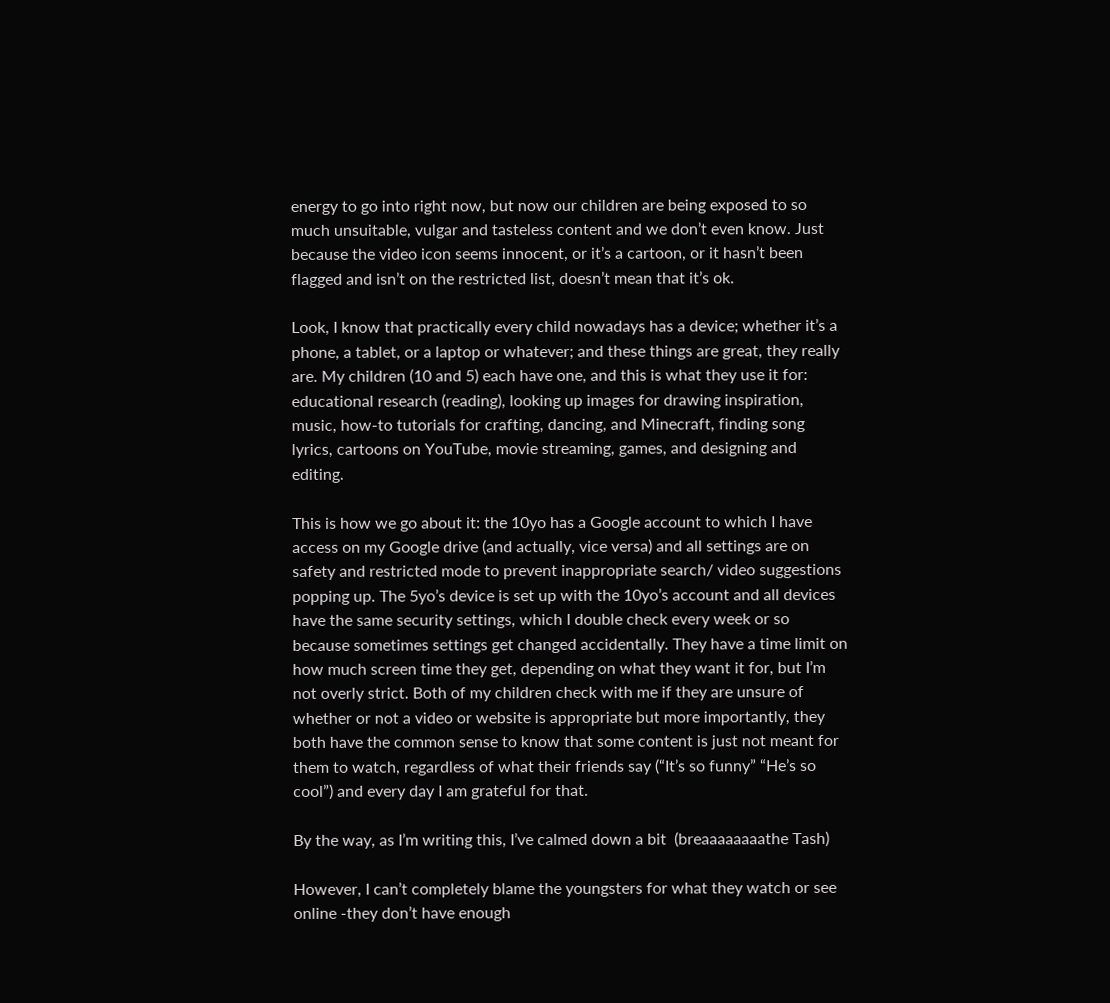energy to go into right now, but now our children are being exposed to so much unsuitable, vulgar and tasteless content and we don’t even know. Just because the video icon seems innocent, or it’s a cartoon, or it hasn’t been flagged and isn’t on the restricted list, doesn’t mean that it’s ok.

Look, I know that practically every child nowadays has a device; whether it’s a phone, a tablet, or a laptop or whatever; and these things are great, they really are. My children (10 and 5) each have one, and this is what they use it for: educational research (reading), looking up images for drawing inspiration, music, how-to tutorials for crafting, dancing, and Minecraft, finding song lyrics, cartoons on YouTube, movie streaming, games, and designing and editing.

This is how we go about it: the 10yo has a Google account to which I have access on my Google drive (and actually, vice versa) and all settings are on safety and restricted mode to prevent inappropriate search/ video suggestions popping up. The 5yo’s device is set up with the 10yo’s account and all devices have the same security settings, which I double check every week or so because sometimes settings get changed accidentally. They have a time limit on how much screen time they get, depending on what they want it for, but I’m not overly strict. Both of my children check with me if they are unsure of whether or not a video or website is appropriate but more importantly, they both have the common sense to know that some content is just not meant for them to watch, regardless of what their friends say (“It’s so funny” “He’s so cool”) and every day I am grateful for that.

By the way, as I’m writing this, I’ve calmed down a bit  (breaaaaaaaathe Tash)

However, I can’t completely blame the youngsters for what they watch or see online -they don’t have enough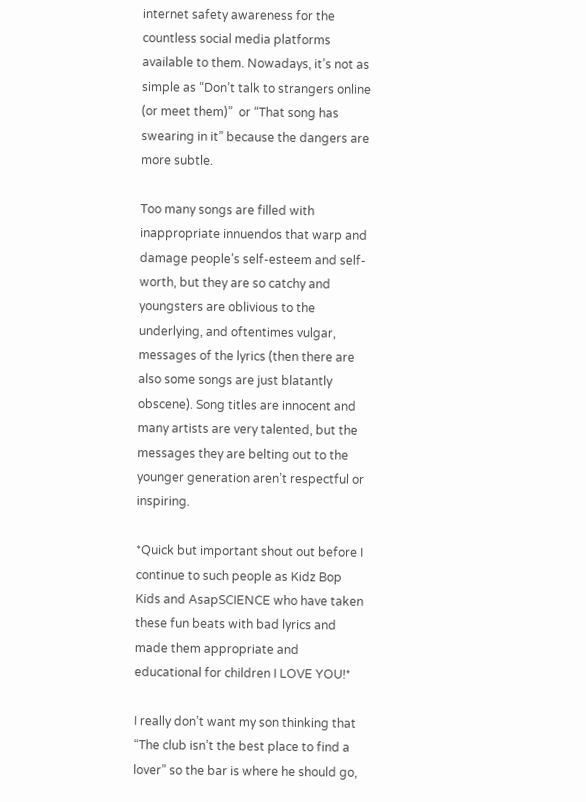internet safety awareness for the countless social media platforms available to them. Nowadays, it’s not as simple as “Don’t talk to strangers online (or meet them)”  or “That song has swearing in it” because the dangers are more subtle.

Too many songs are filled with inappropriate innuendos that warp and damage people’s self-esteem and self-worth, but they are so catchy and youngsters are oblivious to the underlying, and oftentimes vulgar, messages of the lyrics (then there are also some songs are just blatantly obscene). Song titles are innocent and many artists are very talented, but the messages they are belting out to the younger generation aren’t respectful or inspiring.

*Quick but important shout out before I continue to such people as Kidz Bop Kids and AsapSCIENCE who have taken these fun beats with bad lyrics and made them appropriate and educational for children I LOVE YOU!*

I really don’t want my son thinking that “The club isn’t the best place to find a lover” so the bar is where he should go,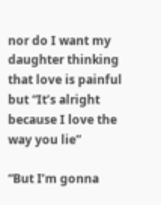nor do I want my daughter thinking that love is painful but “It’s alright because I love the way you lie”

“But I’m gonna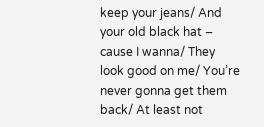keep your jeans/ And your old black hat – cause I wanna/ They look good on me/ You’re never gonna get them back/ At least not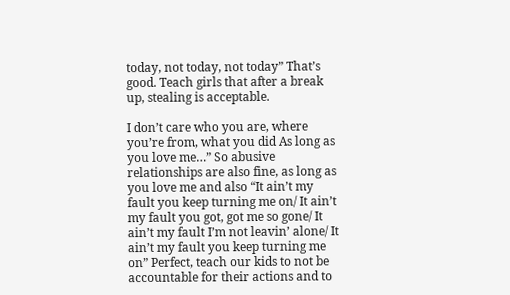today, not today, not today” That’s good. Teach girls that after a break up, stealing is acceptable.

I don’t care who you are, where you’re from, what you did As long as you love me…” So abusive relationships are also fine, as long as you love me and also “It ain’t my fault you keep turning me on/ It ain’t my fault you got, got me so gone/ It ain’t my fault I’m not leavin’ alone/ It ain’t my fault you keep turning me on” Perfect, teach our kids to not be accountable for their actions and to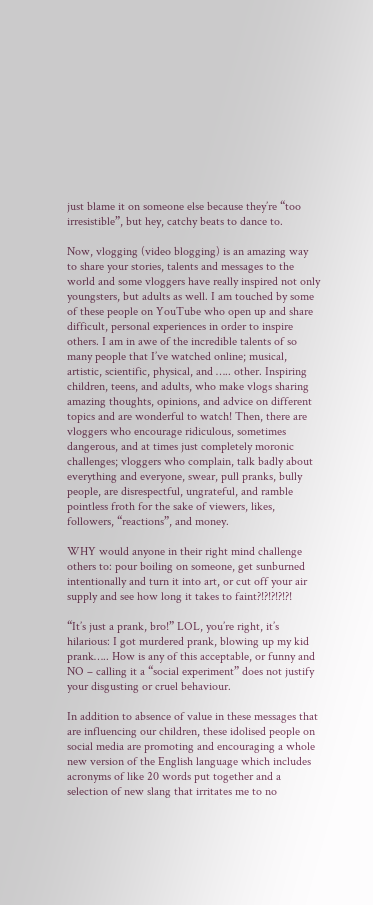just blame it on someone else because they’re “too irresistible”, but hey, catchy beats to dance to.

Now, vlogging (video blogging) is an amazing way to share your stories, talents and messages to the world and some vloggers have really inspired not only youngsters, but adults as well. I am touched by some of these people on YouTube who open up and share difficult, personal experiences in order to inspire others. I am in awe of the incredible talents of so many people that I’ve watched online; musical, artistic, scientific, physical, and ….. other. Inspiring children, teens, and adults, who make vlogs sharing amazing thoughts, opinions, and advice on different topics and are wonderful to watch! Then, there are vloggers who encourage ridiculous, sometimes dangerous, and at times just completely moronic challenges; vloggers who complain, talk badly about everything and everyone, swear, pull pranks, bully people, are disrespectful, ungrateful, and ramble pointless froth for the sake of viewers, likes, followers, “reactions”, and money.

WHY would anyone in their right mind challenge others to: pour boiling on someone, get sunburned intentionally and turn it into art, or cut off your air supply and see how long it takes to faint?!?!?!?!?!

“It’s just a prank, bro!” LOL, you’re right, it’s hilarious: I got murdered prank, blowing up my kid prank….. How is any of this acceptable, or funny and NO – calling it a “social experiment” does not justify your disgusting or cruel behaviour.

In addition to absence of value in these messages that are influencing our children, these idolised people on social media are promoting and encouraging a whole new version of the English language which includes acronyms of like 20 words put together and a selection of new slang that irritates me to no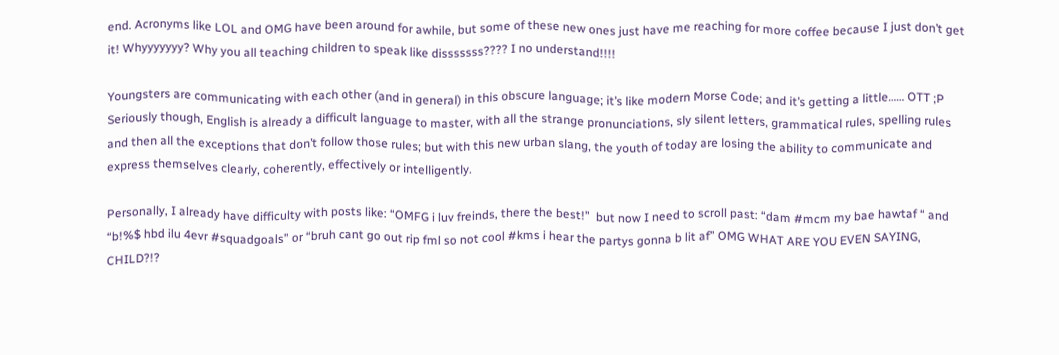end. Acronyms like LOL and OMG have been around for awhile, but some of these new ones just have me reaching for more coffee because I just don’t get it! Whyyyyyyy? Why you all teaching children to speak like disssssss???? I no understand!!!!

Youngsters are communicating with each other (and in general) in this obscure language; it’s like modern Morse Code; and it’s getting a little…… OTT ;P Seriously though, English is already a difficult language to master, with all the strange pronunciations, sly silent letters, grammatical rules, spelling rules and then all the exceptions that don’t follow those rules; but with this new urban slang, the youth of today are losing the ability to communicate and express themselves clearly, coherently, effectively or intelligently.

Personally, I already have difficulty with posts like: “OMFG i luv freinds, there the best!”  but now I need to scroll past: “dam #mcm my bae hawtaf “ and “b!%$ hbd ilu 4evr #squadgoals” or “bruh cant go out rip fml so not cool #kms i hear the partys gonna b lit af” OMG WHAT ARE YOU EVEN SAYING, CHILD?!?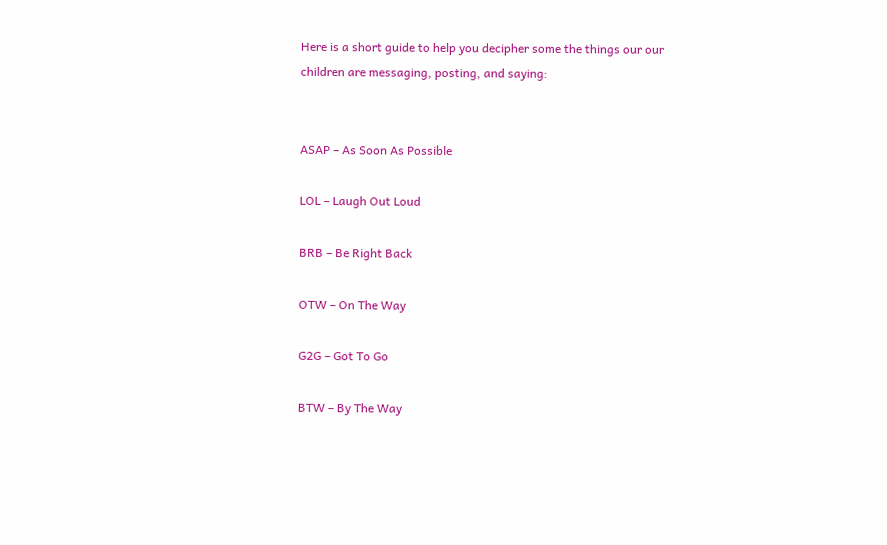Here is a short guide to help you decipher some the things our our children are messaging, posting, and saying:


ASAP – As Soon As Possible

LOL – Laugh Out Loud

BRB – Be Right Back

OTW – On The Way

G2G – Got To Go

BTW – By The Way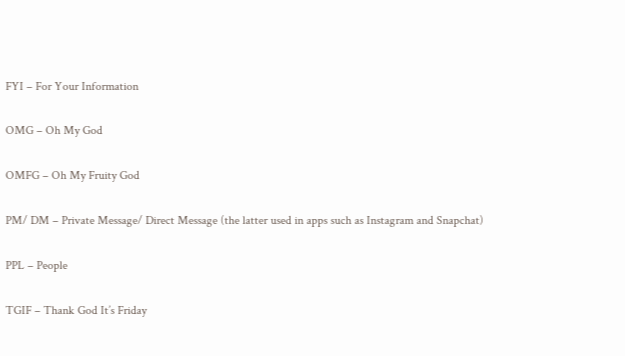FYI – For Your Information

OMG – Oh My God

OMFG – Oh My Fruity God

PM/ DM – Private Message/ Direct Message (the latter used in apps such as Instagram and Snapchat)

PPL – People

TGIF – Thank God It’s Friday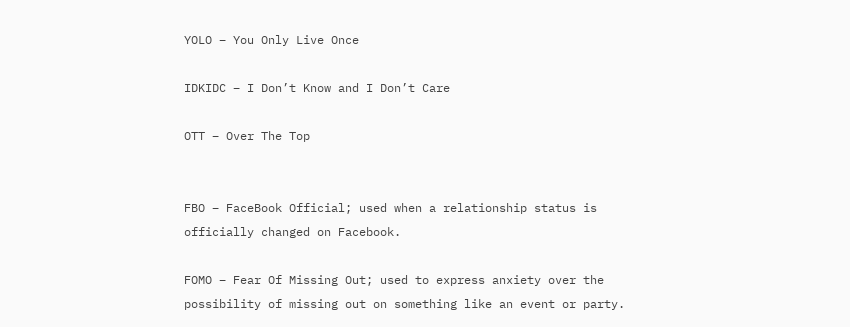YOLO – You Only Live Once

IDKIDC – I Don’t Know and I Don’t Care

OTT – Over The Top


FBO – FaceBook Official; used when a relationship status is officially changed on Facebook.

FOMO – Fear Of Missing Out; used to express anxiety over the possibility of missing out on something like an event or party.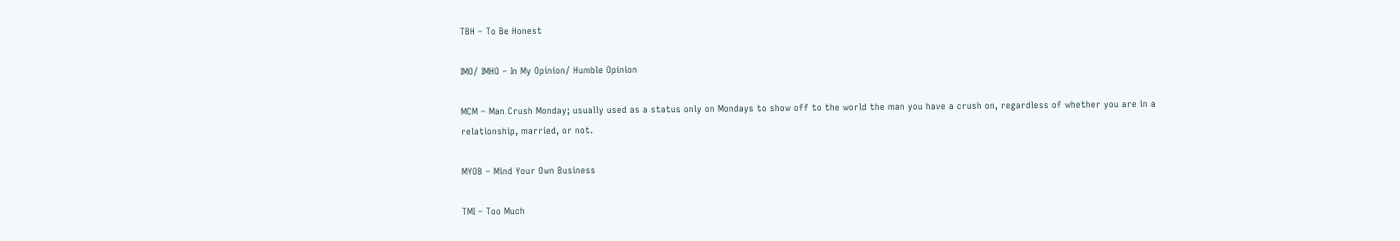TBH – To Be Honest

IMO/ IMHO – In My Opinion/ Humble Opinion

MCM – Man Crush Monday; usually used as a status only on Mondays to show off to the world the man you have a crush on, regardless of whether you are in a relationship, married, or not.

MYOB – Mind Your Own Business

TMI – Too Much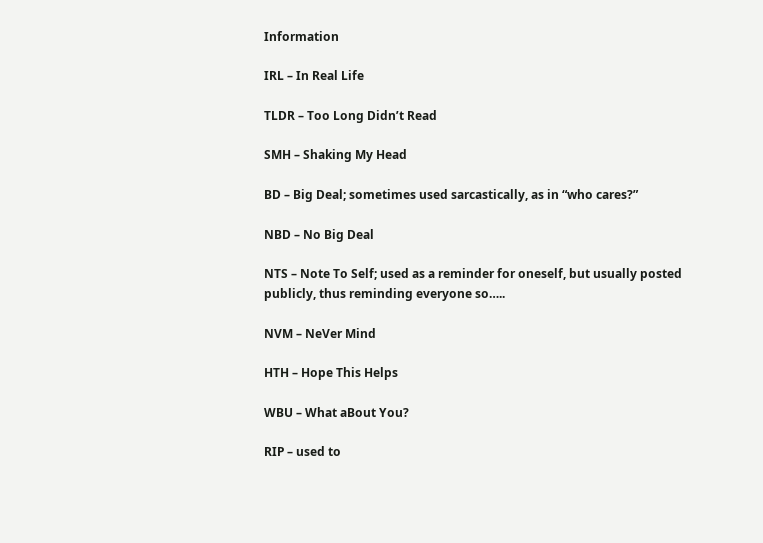Information

IRL – In Real Life

TLDR – Too Long Didn’t Read

SMH – Shaking My Head

BD – Big Deal; sometimes used sarcastically, as in “who cares?”

NBD – No Big Deal

NTS – Note To Self; used as a reminder for oneself, but usually posted publicly, thus reminding everyone so…..

NVM – NeVer Mind

HTH – Hope This Helps

WBU – What aBout You?

RIP – used to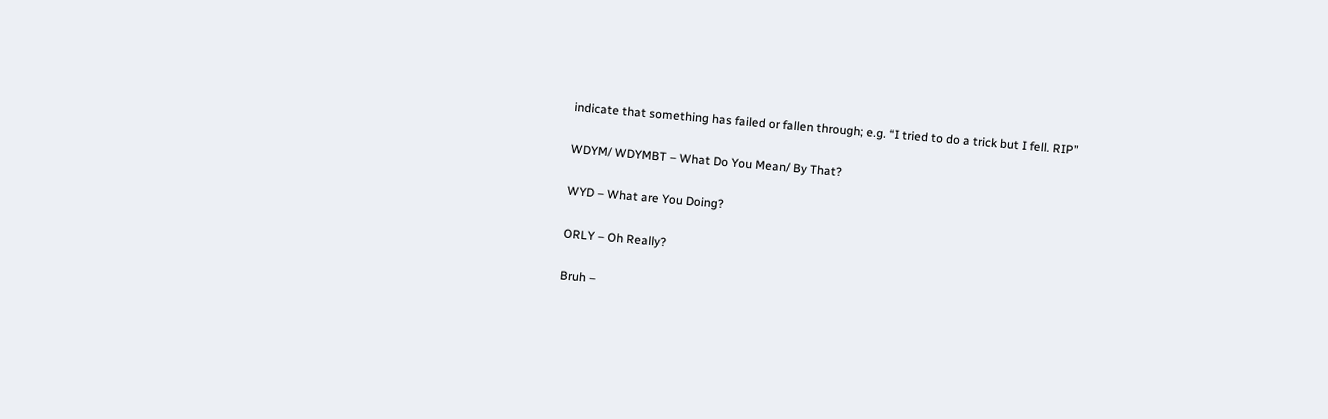indicate that something has failed or fallen through; e.g. “I tried to do a trick but I fell. RIP”

WDYM/ WDYMBT – What Do You Mean/ By That?

WYD – What are You Doing?

ORLY – Oh Really?

Bruh –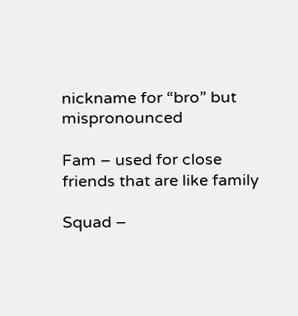nickname for “bro” but mispronounced

Fam – used for close friends that are like family

Squad –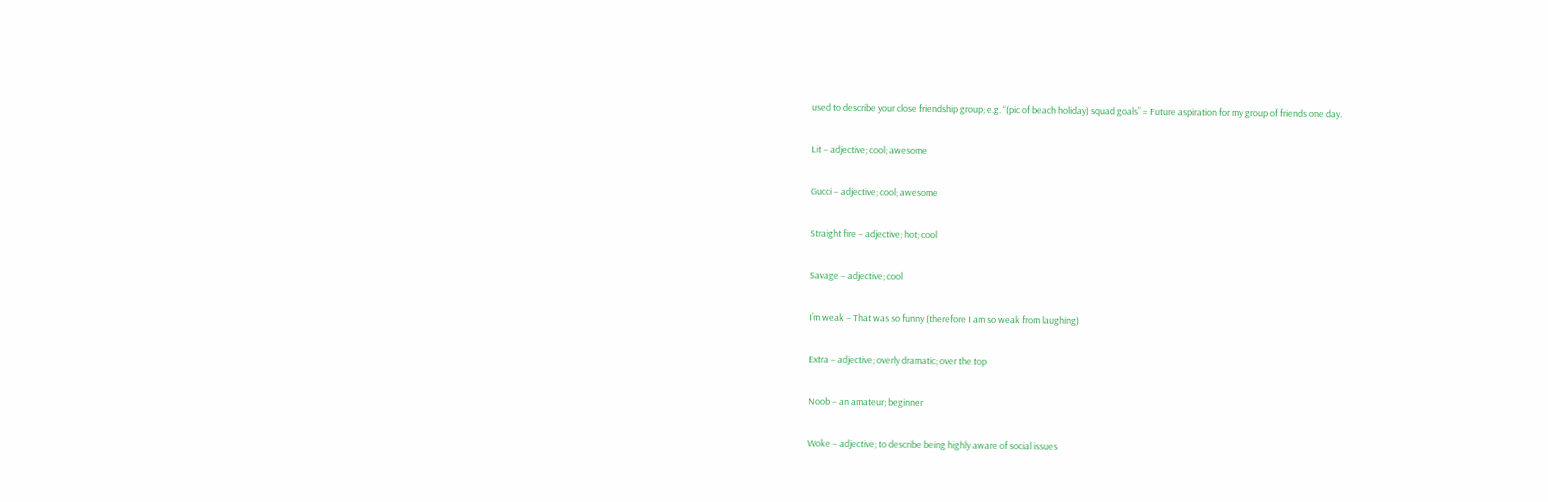used to describe your close friendship group; e.g. “(pic of beach holiday) squad goals” = Future aspiration for my group of friends one day.

Lit – adjective; cool; awesome

Gucci – adjective; cool; awesome

Straight fire – adjective; hot; cool

Savage – adjective; cool

I’m weak – That was so funny (therefore I am so weak from laughing)

Extra – adjective; overly dramatic; over the top

Noob – an amateur; beginner

Woke – adjective; to describe being highly aware of social issues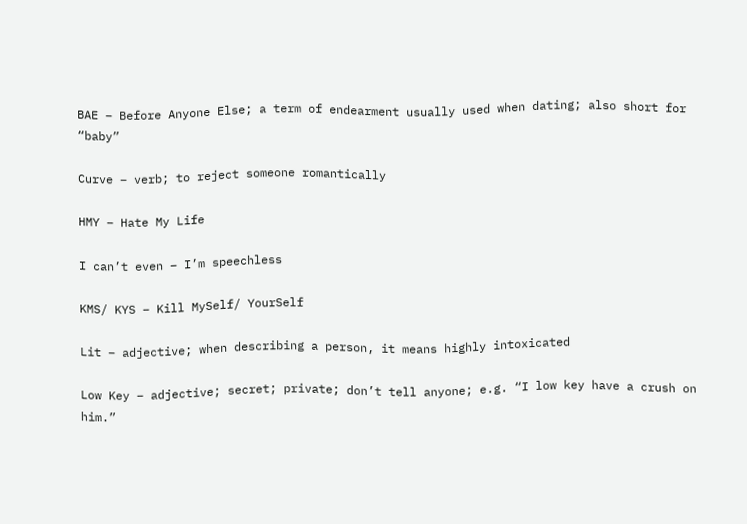BAE – Before Anyone Else; a term of endearment usually used when dating; also short for “baby”

Curve – verb; to reject someone romantically

HMY – Hate My Life

I can’t even – I’m speechless

KMS/ KYS – Kill MySelf/ YourSelf

Lit – adjective; when describing a person, it means highly intoxicated

Low Key – adjective; secret; private; don’t tell anyone; e.g. “I low key have a crush on him.”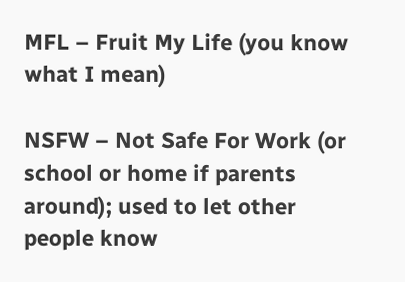MFL – Fruit My Life (you know what I mean)

NSFW – Not Safe For Work (or school or home if parents around); used to let other people know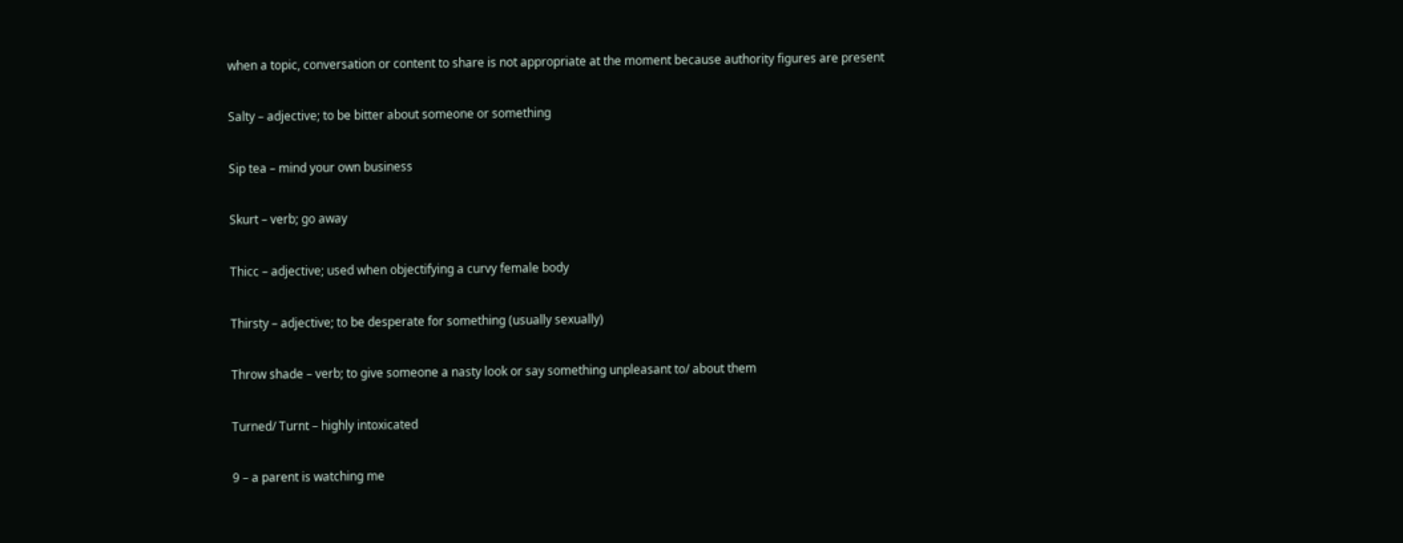when a topic, conversation or content to share is not appropriate at the moment because authority figures are present

Salty – adjective; to be bitter about someone or something

Sip tea – mind your own business

Skurt – verb; go away

Thicc – adjective; used when objectifying a curvy female body

Thirsty – adjective; to be desperate for something (usually sexually)

Throw shade – verb; to give someone a nasty look or say something unpleasant to/ about them

Turned/ Turnt – highly intoxicated

9 – a parent is watching me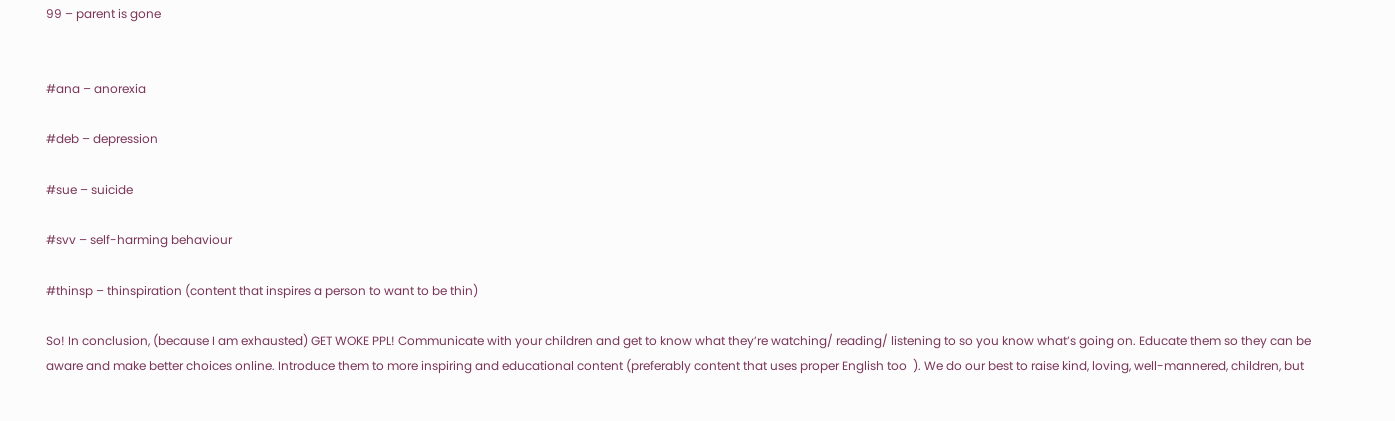99 – parent is gone


#ana – anorexia

#deb – depression

#sue – suicide

#svv – self-harming behaviour

#thinsp – thinspiration (content that inspires a person to want to be thin)

So! In conclusion, (because I am exhausted) GET WOKE PPL! Communicate with your children and get to know what they’re watching/ reading/ listening to so you know what’s going on. Educate them so they can be aware and make better choices online. Introduce them to more inspiring and educational content (preferably content that uses proper English too  ). We do our best to raise kind, loving, well-mannered, children, but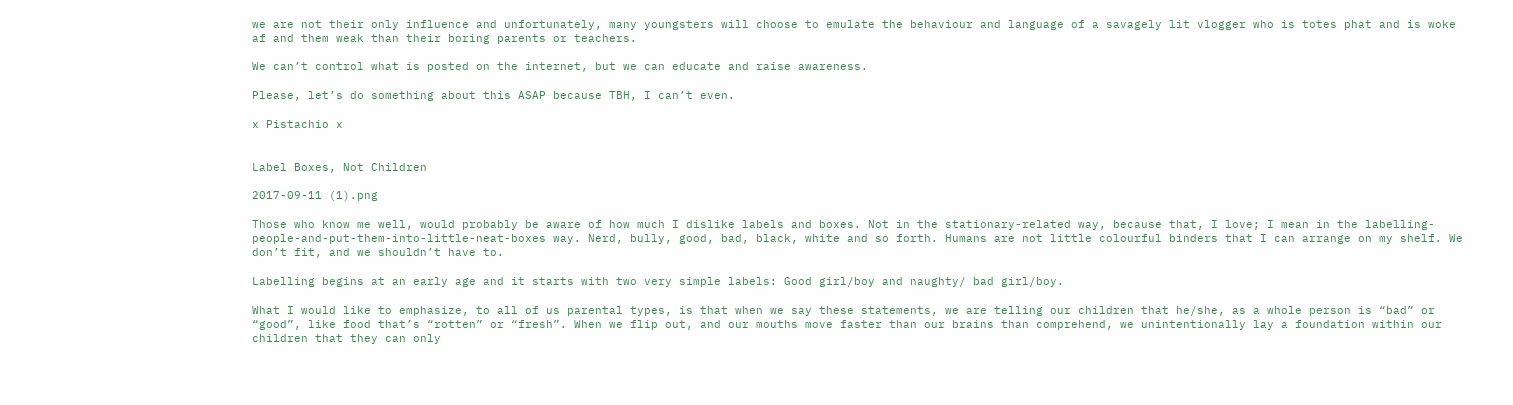we are not their only influence and unfortunately, many youngsters will choose to emulate the behaviour and language of a savagely lit vlogger who is totes phat and is woke af and them weak than their boring parents or teachers.

We can’t control what is posted on the internet, but we can educate and raise awareness.

Please, let’s do something about this ASAP because TBH, I can’t even.

x Pistachio x


Label Boxes, Not Children

2017-09-11 (1).png

Those who know me well, would probably be aware of how much I dislike labels and boxes. Not in the stationary-related way, because that, I love; I mean in the labelling-people-and-put-them-into-little-neat-boxes way. Nerd, bully, good, bad, black, white and so forth. Humans are not little colourful binders that I can arrange on my shelf. We don’t fit, and we shouldn’t have to.

Labelling begins at an early age and it starts with two very simple labels: Good girl/boy and naughty/ bad girl/boy.

What I would like to emphasize, to all of us parental types, is that when we say these statements, we are telling our children that he/she, as a whole person is “bad” or “good”, like food that’s “rotten” or “fresh”. When we flip out, and our mouths move faster than our brains than comprehend, we unintentionally lay a foundation within our children that they can only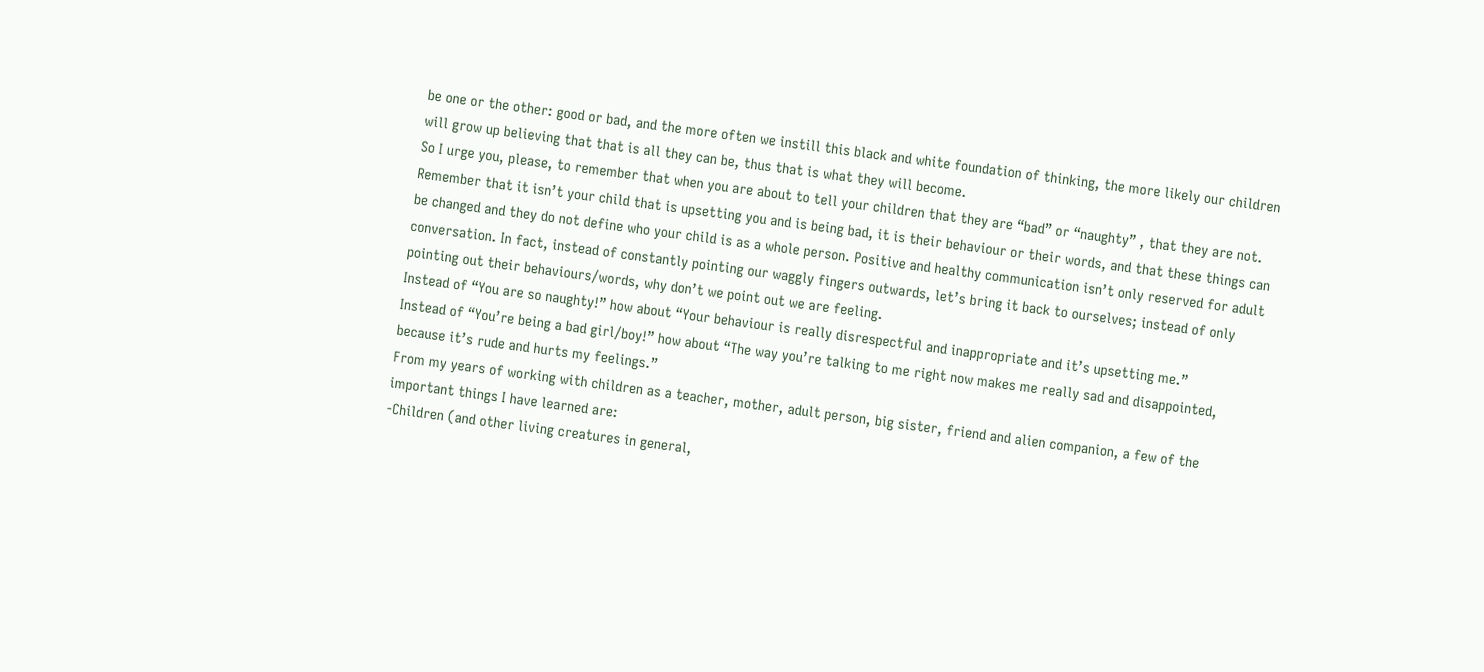be one or the other: good or bad, and the more often we instill this black and white foundation of thinking, the more likely our children will grow up believing that that is all they can be, thus that is what they will become.
So I urge you, please, to remember that when you are about to tell your children that they are “bad” or “naughty” , that they are not. Remember that it isn’t your child that is upsetting you and is being bad, it is their behaviour or their words, and that these things can be changed and they do not define who your child is as a whole person. Positive and healthy communication isn’t only reserved for adult conversation. In fact, instead of constantly pointing our waggly fingers outwards, let’s bring it back to ourselves; instead of only pointing out their behaviours/words, why don’t we point out we are feeling.
Instead of “You are so naughty!” how about “Your behaviour is really disrespectful and inappropriate and it’s upsetting me.”
Instead of “You’re being a bad girl/boy!” how about “The way you’re talking to me right now makes me really sad and disappointed, because it’s rude and hurts my feelings.”
From my years of working with children as a teacher, mother, adult person, big sister, friend and alien companion, a few of the important things I have learned are:
-Children (and other living creatures in general,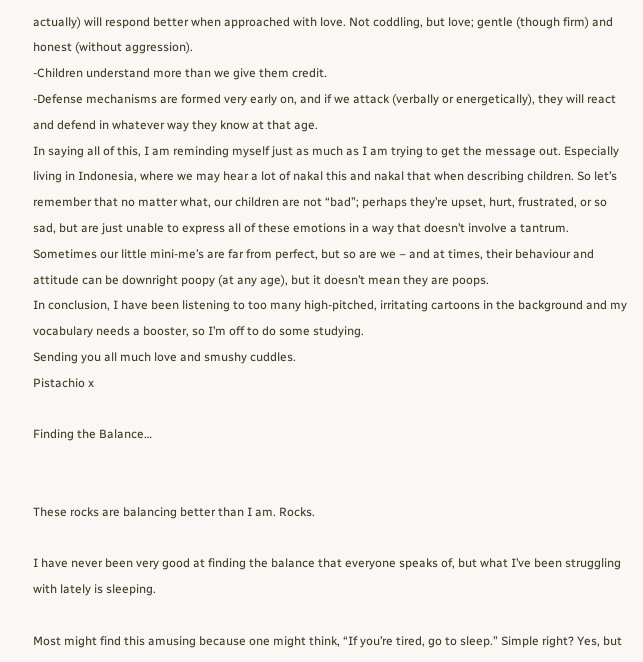actually) will respond better when approached with love. Not coddling, but love; gentle (though firm) and honest (without aggression).
-Children understand more than we give them credit.
-Defense mechanisms are formed very early on, and if we attack (verbally or energetically), they will react and defend in whatever way they know at that age.
In saying all of this, I am reminding myself just as much as I am trying to get the message out. Especially living in Indonesia, where we may hear a lot of nakal this and nakal that when describing children. So let’s remember that no matter what, our children are not “bad”; perhaps they’re upset, hurt, frustrated, or so sad, but are just unable to express all of these emotions in a way that doesn’t involve a tantrum. Sometimes our little mini-me’s are far from perfect, but so are we – and at times, their behaviour and attitude can be downright poopy (at any age), but it doesn’t mean they are poops.
In conclusion, I have been listening to too many high-pitched, irritating cartoons in the background and my vocabulary needs a booster, so I’m off to do some studying.
Sending you all much love and smushy cuddles.
Pistachio x

Finding the Balance…


These rocks are balancing better than I am. Rocks.

I have never been very good at finding the balance that everyone speaks of, but what I’ve been struggling with lately is sleeping.

Most might find this amusing because one might think, “If you’re tired, go to sleep.” Simple right? Yes, but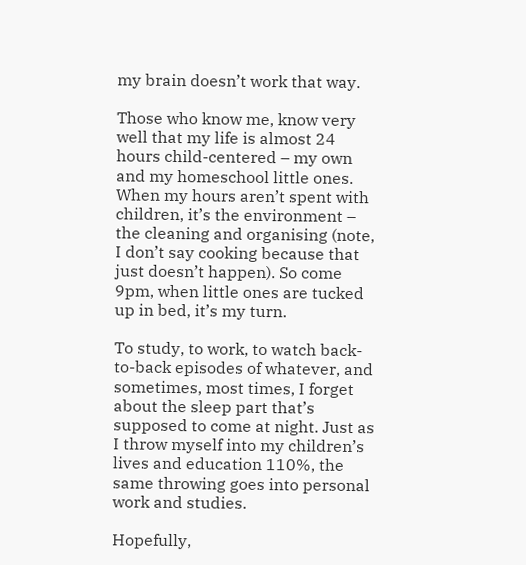my brain doesn’t work that way.

Those who know me, know very well that my life is almost 24 hours child-centered – my own and my homeschool little ones. When my hours aren’t spent with children, it’s the environment – the cleaning and organising (note, I don’t say cooking because that just doesn’t happen). So come 9pm, when little ones are tucked up in bed, it’s my turn.

To study, to work, to watch back-to-back episodes of whatever, and sometimes, most times, I forget about the sleep part that’s supposed to come at night. Just as I throw myself into my children’s lives and education 110%, the same throwing goes into personal work and studies.

Hopefully,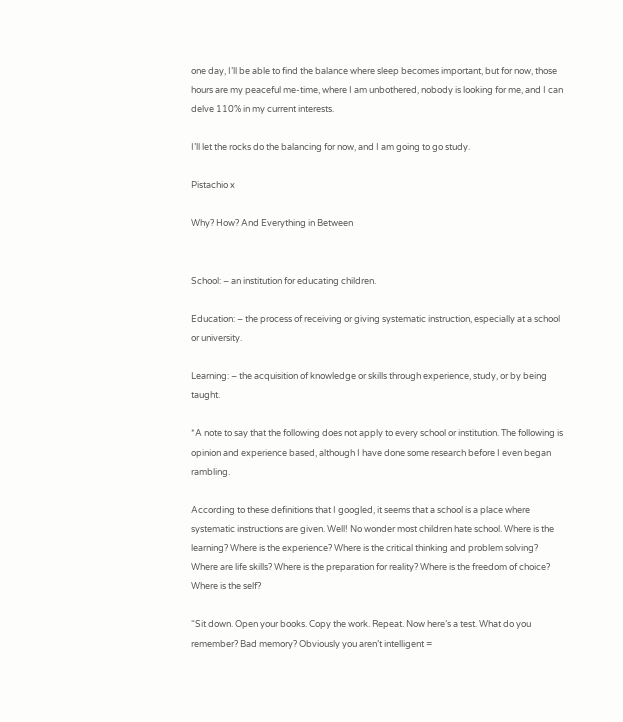one day, I’ll be able to find the balance where sleep becomes important, but for now, those hours are my peaceful me-time, where I am unbothered, nobody is looking for me, and I can delve 110% in my current interests.

I’ll let the rocks do the balancing for now, and I am going to go study.

Pistachio x

Why? How? And Everything in Between


School: – an institution for educating children.

Education: – the process of receiving or giving systematic instruction, especially at a school or university.

Learning: – the acquisition of knowledge or skills through experience, study, or by being taught.

*A note to say that the following does not apply to every school or institution. The following is opinion and experience based, although I have done some research before I even began rambling.

According to these definitions that I googled, it seems that a school is a place where systematic instructions are given. Well! No wonder most children hate school. Where is the learning? Where is the experience? Where is the critical thinking and problem solving? Where are life skills? Where is the preparation for reality? Where is the freedom of choice? Where is the self?

“Sit down. Open your books. Copy the work. Repeat. Now here’s a test. What do you remember? Bad memory? Obviously you aren’t intelligent =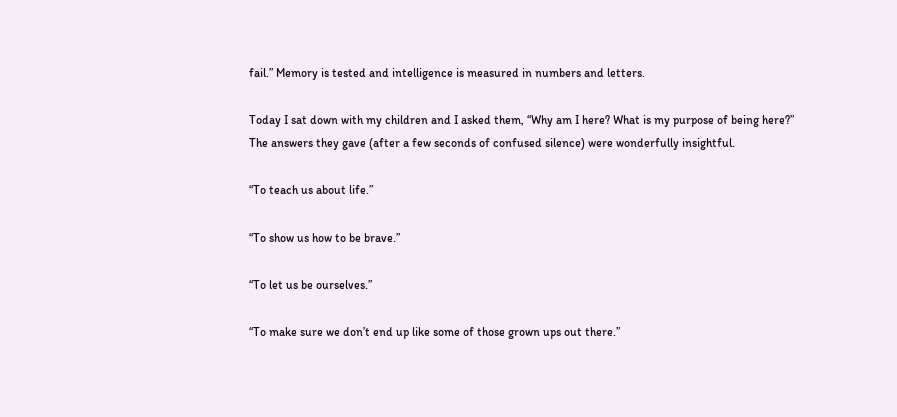fail.” Memory is tested and intelligence is measured in numbers and letters.

Today I sat down with my children and I asked them, “Why am I here? What is my purpose of being here?” The answers they gave (after a few seconds of confused silence) were wonderfully insightful.

“To teach us about life.”

“To show us how to be brave.”

“To let us be ourselves.”

“To make sure we don’t end up like some of those grown ups out there.”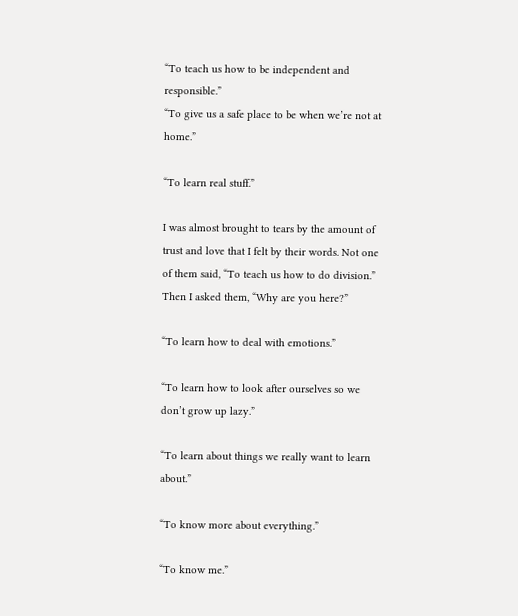“To teach us how to be independent and responsible.”
“To give us a safe place to be when we’re not at home.”

“To learn real stuff.”

I was almost brought to tears by the amount of trust and love that I felt by their words. Not one of them said, “To teach us how to do division.” Then I asked them, “Why are you here?”

“To learn how to deal with emotions.”

“To learn how to look after ourselves so we don’t grow up lazy.”

“To learn about things we really want to learn about.”

“To know more about everything.”

“To know me.”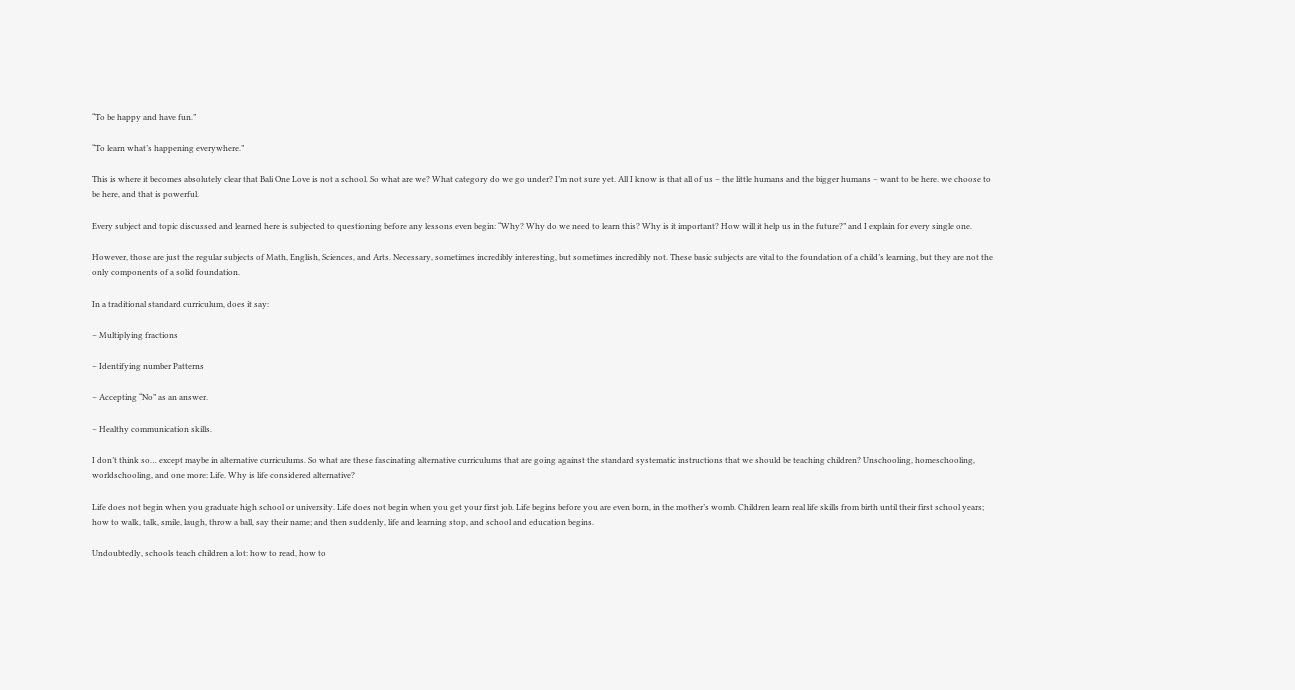“To be happy and have fun.”

“To learn what’s happening everywhere.”

This is where it becomes absolutely clear that Bali One Love is not a school. So what are we? What category do we go under? I’m not sure yet. All I know is that all of us – the little humans and the bigger humans – want to be here. we choose to be here, and that is powerful.

Every subject and topic discussed and learned here is subjected to questioning before any lessons even begin: “Why? Why do we need to learn this? Why is it important? How will it help us in the future?” and I explain for every single one.

However, those are just the regular subjects of Math, English, Sciences, and Arts. Necessary, sometimes incredibly interesting, but sometimes incredibly not. These basic subjects are vital to the foundation of a child’s learning, but they are not the only components of a solid foundation.

In a traditional standard curriculum, does it say:

– Multiplying fractions

– Identifying number Patterns

– Accepting “No” as an answer.

– Healthy communication skills.

I don’t think so… except maybe in alternative curriculums. So what are these fascinating alternative curriculums that are going against the standard systematic instructions that we should be teaching children? Unschooling, homeschooling, worldschooling, and one more: Life. Why is life considered alternative?

Life does not begin when you graduate high school or university. Life does not begin when you get your first job. Life begins before you are even born, in the mother’s womb. Children learn real life skills from birth until their first school years; how to walk, talk, smile, laugh, throw a ball, say their name; and then suddenly, life and learning stop, and school and education begins.

Undoubtedly, schools teach children a lot: how to read, how to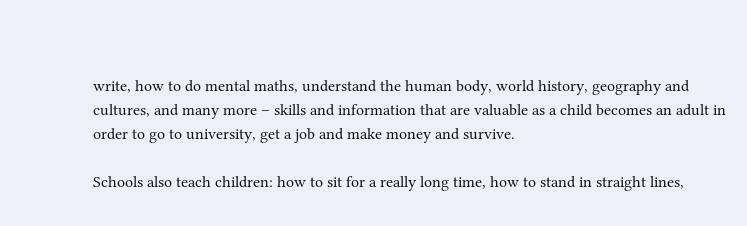write, how to do mental maths, understand the human body, world history, geography and cultures, and many more – skills and information that are valuable as a child becomes an adult in order to go to university, get a job and make money and survive.

Schools also teach children: how to sit for a really long time, how to stand in straight lines,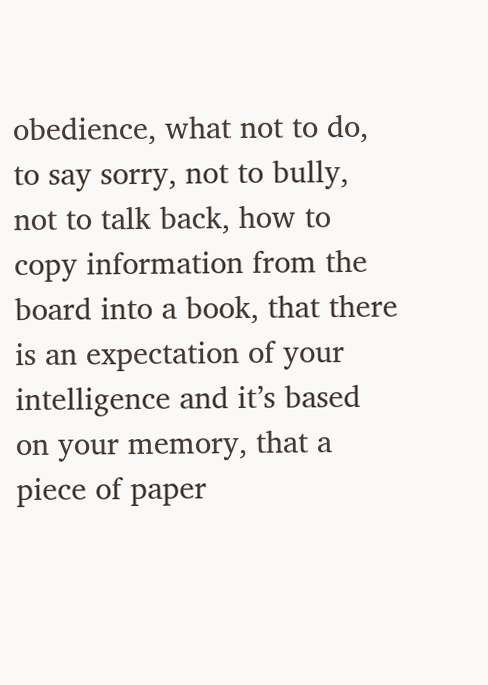obedience, what not to do, to say sorry, not to bully, not to talk back, how to copy information from the board into a book, that there is an expectation of your intelligence and it’s based on your memory, that a piece of paper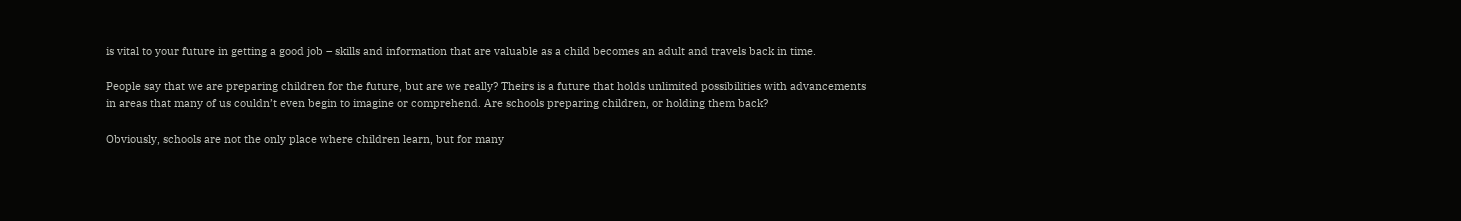is vital to your future in getting a good job – skills and information that are valuable as a child becomes an adult and travels back in time.

People say that we are preparing children for the future, but are we really? Theirs is a future that holds unlimited possibilities with advancements in areas that many of us couldn’t even begin to imagine or comprehend. Are schools preparing children, or holding them back?

Obviously, schools are not the only place where children learn, but for many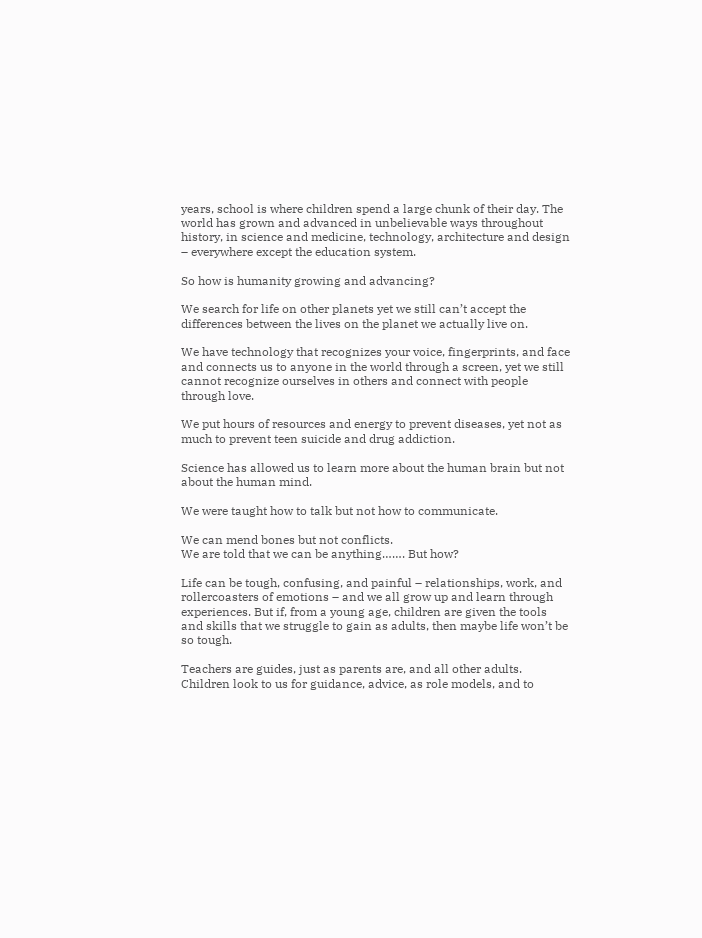years, school is where children spend a large chunk of their day. The world has grown and advanced in unbelievable ways throughout history, in science and medicine, technology, architecture and design – everywhere except the education system.

So how is humanity growing and advancing?

We search for life on other planets yet we still can’t accept the differences between the lives on the planet we actually live on.

We have technology that recognizes your voice, fingerprints, and face and connects us to anyone in the world through a screen, yet we still cannot recognize ourselves in others and connect with people through love.

We put hours of resources and energy to prevent diseases, yet not as much to prevent teen suicide and drug addiction.

Science has allowed us to learn more about the human brain but not about the human mind.

We were taught how to talk but not how to communicate.

We can mend bones but not conflicts.
We are told that we can be anything……. But how?

Life can be tough, confusing, and painful – relationships, work, and rollercoasters of emotions – and we all grow up and learn through experiences. But if, from a young age, children are given the tools and skills that we struggle to gain as adults, then maybe life won’t be so tough.

Teachers are guides, just as parents are, and all other adults. Children look to us for guidance, advice, as role models, and to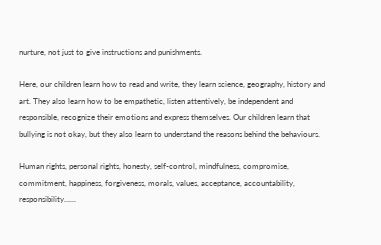nurture, not just to give instructions and punishments.

Here, our children learn how to read and write, they learn science, geography, history and art. They also learn how to be empathetic, listen attentively, be independent and responsible, recognize their emotions and express themselves. Our children learn that bullying is not okay, but they also learn to understand the reasons behind the behaviours.

Human rights, personal rights, honesty, self-control, mindfulness, compromise, commitment, happiness, forgiveness, morals, values, acceptance, accountability, responsibility……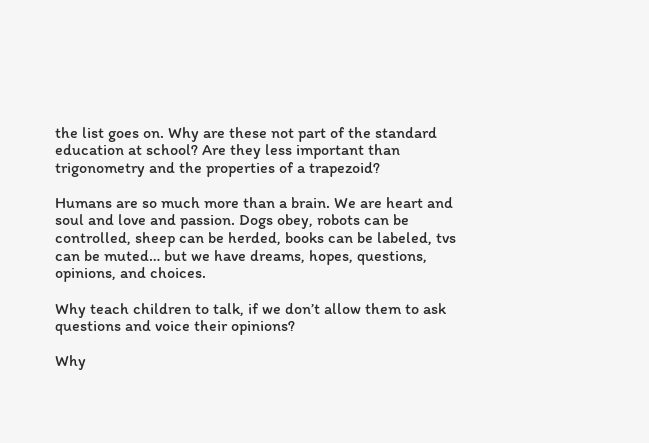the list goes on. Why are these not part of the standard education at school? Are they less important than trigonometry and the properties of a trapezoid?

Humans are so much more than a brain. We are heart and soul and love and passion. Dogs obey, robots can be controlled, sheep can be herded, books can be labeled, tvs can be muted… but we have dreams, hopes, questions, opinions, and choices.

Why teach children to talk, if we don’t allow them to ask questions and voice their opinions?

Why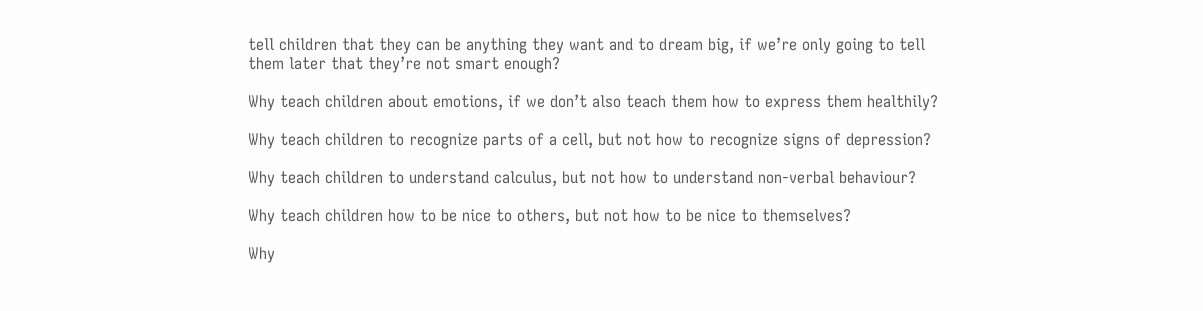tell children that they can be anything they want and to dream big, if we’re only going to tell them later that they’re not smart enough?

Why teach children about emotions, if we don’t also teach them how to express them healthily?

Why teach children to recognize parts of a cell, but not how to recognize signs of depression?

Why teach children to understand calculus, but not how to understand non-verbal behaviour?

Why teach children how to be nice to others, but not how to be nice to themselves?

Why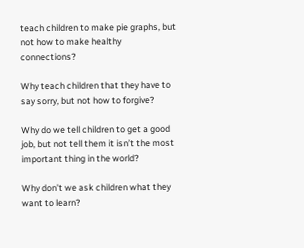teach children to make pie graphs, but not how to make healthy connections?

Why teach children that they have to say sorry, but not how to forgive?

Why do we tell children to get a good job, but not tell them it isn’t the most important thing in the world?

Why don’t we ask children what they want to learn?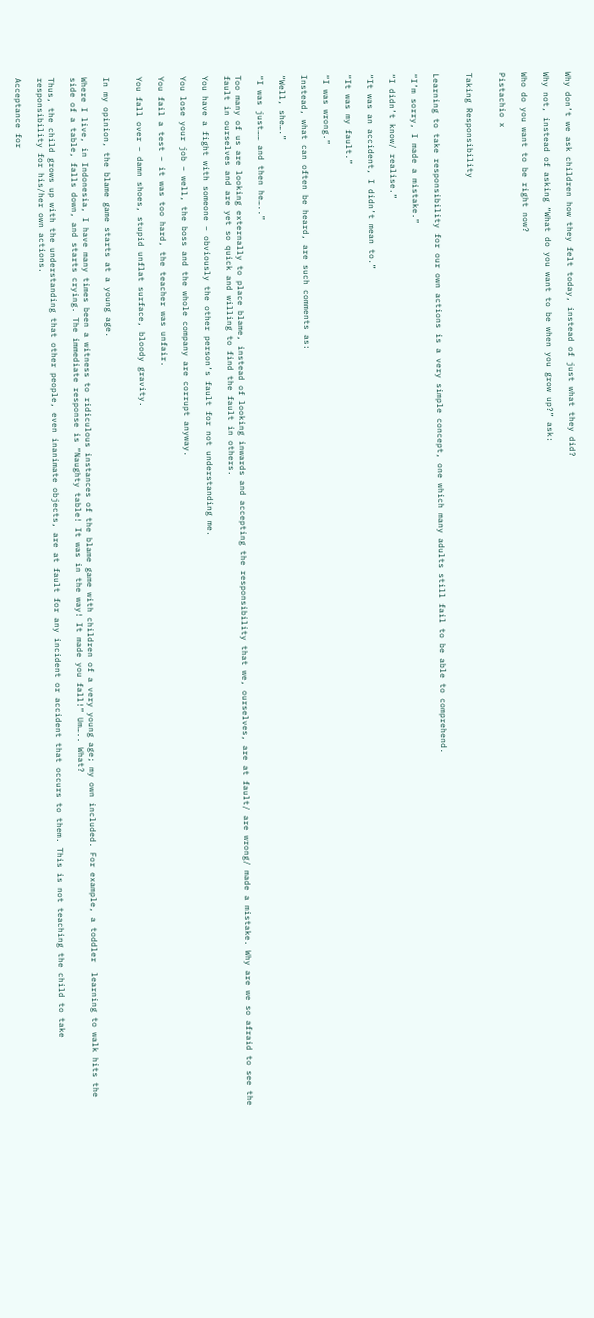Why don’t we ask children how they felt today, instead of just what they did?

Why not, instead of asking “What do you want to be when you grow up?” ask:

Who do you want to be right now?

Pistachio x


Taking Responsibility


Learning to take responsibility for our own actions is a very simple concept, one which many adults still fail to be able to comprehend.

“I’m sorry, I made a mistake.”

“I didn’t know/ realise.”

“It was an accident, I didn’t mean to.”

“It was my fault.”

“I was wrong.”

Instead, what can often be heard, are such comments as:

“Well, she….”

“I was just…… and then he…..”

Too many of us are looking externally to place blame, instead of looking inwards and accepting the responsibility that we, ourselves, are at fault/ are wrong/ made a mistake. Why are we so afraid to see the fault in ourselves and are yet so quick and willing to find the fault in others.

You have a fight with someone – obviously the other person’s fault for not understanding me.

You lose your job – well, the boss and the whole company are corrupt anyway.

You fail a test – it was too hard, the teacher was unfair.

You fall over – damn shoes, stupid unflat surface, bloody gravity.


In my opinion, the blame game starts at a young age.

Where I live, in Indonesia, I have many times been a witness to ridiculous instances of the blame game with children of a very young age; my own included. For example, a toddler  learning to walk hits the side of a table, falls down, and starts crying. The immediate response is “Naughty table! It was in the way! It made you fall!” Um….. What?

Thus, the child grows up with the understanding that other people, even inanimate objects, are at fault for any incident or accident that occurs to them. This is not teaching the child to take responsibility for his/her own actions.

Acceptance for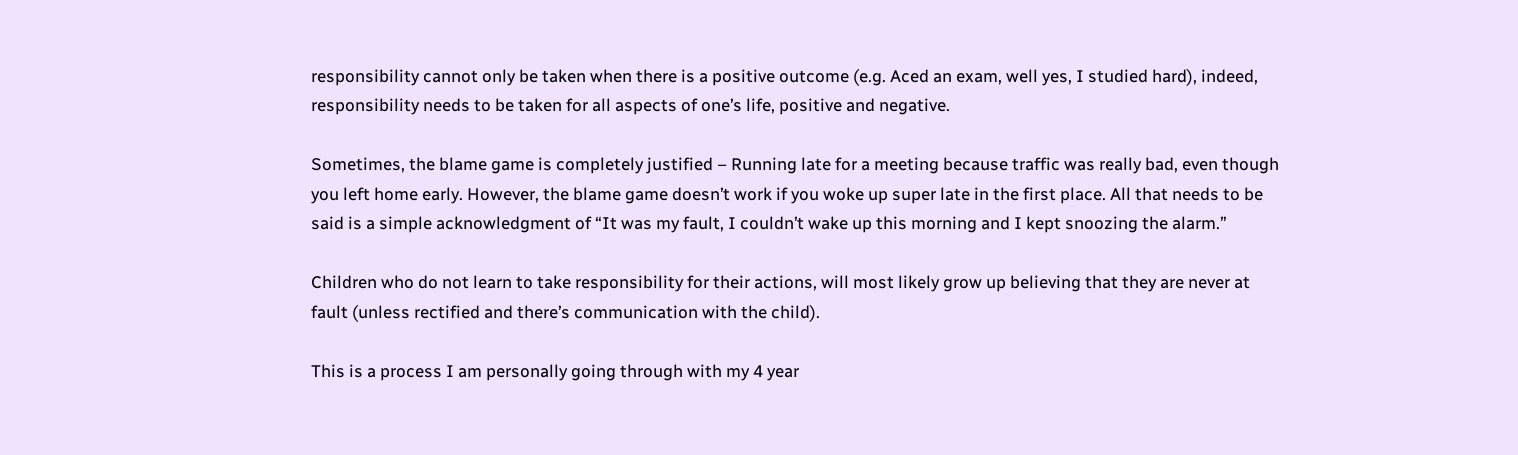responsibility cannot only be taken when there is a positive outcome (e.g. Aced an exam, well yes, I studied hard), indeed, responsibility needs to be taken for all aspects of one’s life, positive and negative.

Sometimes, the blame game is completely justified – Running late for a meeting because traffic was really bad, even though you left home early. However, the blame game doesn’t work if you woke up super late in the first place. All that needs to be said is a simple acknowledgment of “It was my fault, I couldn’t wake up this morning and I kept snoozing the alarm.”

Children who do not learn to take responsibility for their actions, will most likely grow up believing that they are never at fault (unless rectified and there’s communication with the child).

This is a process I am personally going through with my 4 year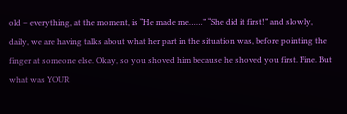old – everything, at the moment, is “He made me……” “She did it first!” and slowly, daily, we are having talks about what her part in the situation was, before pointing the finger at someone else. Okay, so you shoved him because he shoved you first. Fine. But what was YOUR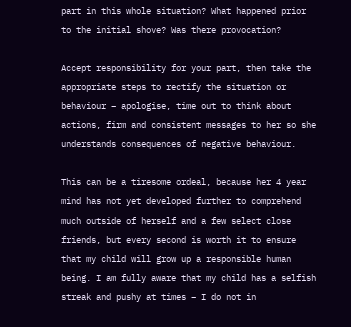part in this whole situation? What happened prior to the initial shove? Was there provocation?

Accept responsibility for your part, then take the appropriate steps to rectify the situation or behaviour – apologise, time out to think about actions, firm and consistent messages to her so she understands consequences of negative behaviour.

This can be a tiresome ordeal, because her 4 year mind has not yet developed further to comprehend much outside of herself and a few select close friends, but every second is worth it to ensure that my child will grow up a responsible human being. I am fully aware that my child has a selfish streak and pushy at times – I do not in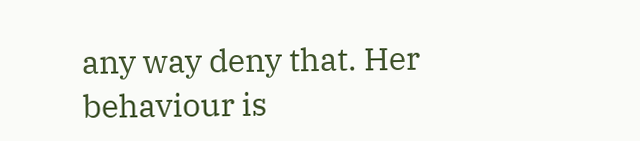any way deny that. Her behaviour is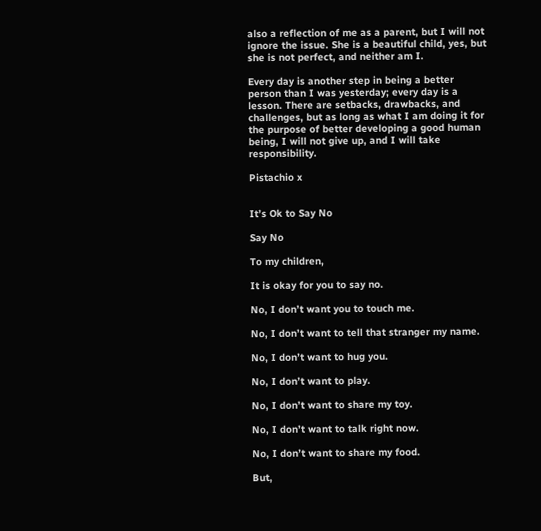also a reflection of me as a parent, but I will not ignore the issue. She is a beautiful child, yes, but she is not perfect, and neither am I.

Every day is another step in being a better person than I was yesterday; every day is a lesson. There are setbacks, drawbacks, and challenges, but as long as what I am doing it for the purpose of better developing a good human being, I will not give up, and I will take responsibility.

Pistachio x


It’s Ok to Say No

Say No

To my children,

It is okay for you to say no.

No, I don’t want you to touch me.

No, I don’t want to tell that stranger my name.

No, I don’t want to hug you.

No, I don’t want to play.

No, I don’t want to share my toy.

No, I don’t want to talk right now.

No, I don’t want to share my food.

But,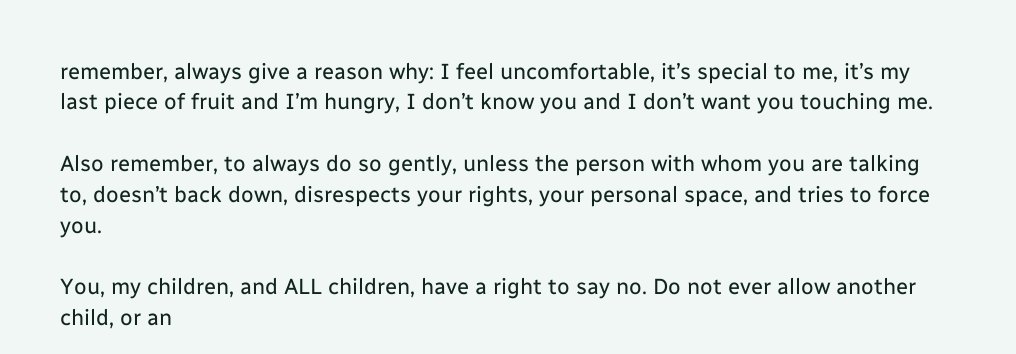remember, always give a reason why: I feel uncomfortable, it’s special to me, it’s my last piece of fruit and I’m hungry, I don’t know you and I don’t want you touching me.

Also remember, to always do so gently, unless the person with whom you are talking to, doesn’t back down, disrespects your rights, your personal space, and tries to force you.

You, my children, and ALL children, have a right to say no. Do not ever allow another child, or an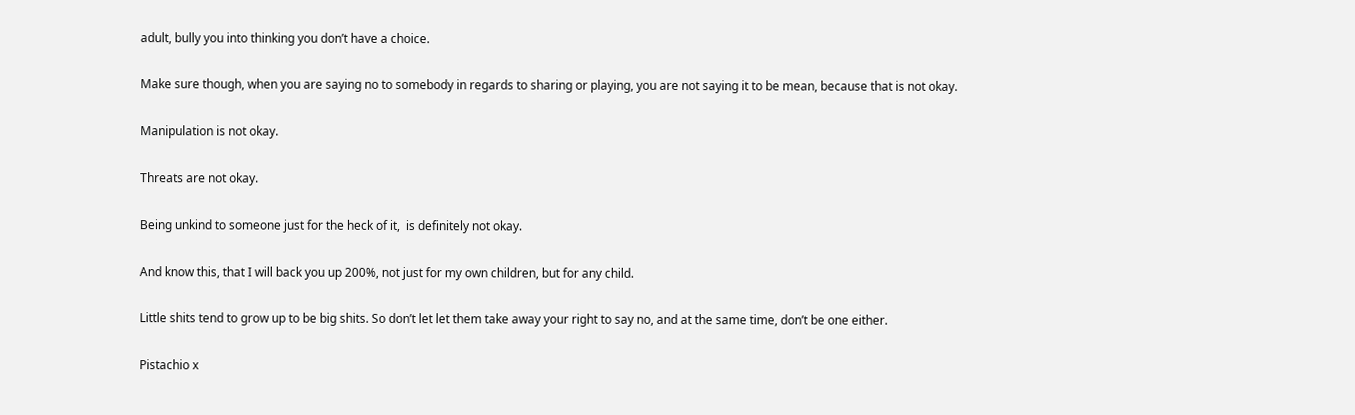adult, bully you into thinking you don’t have a choice.

Make sure though, when you are saying no to somebody in regards to sharing or playing, you are not saying it to be mean, because that is not okay.

Manipulation is not okay.

Threats are not okay.

Being unkind to someone just for the heck of it,  is definitely not okay.

And know this, that I will back you up 200%, not just for my own children, but for any child.

Little shits tend to grow up to be big shits. So don’t let let them take away your right to say no, and at the same time, don’t be one either.

Pistachio x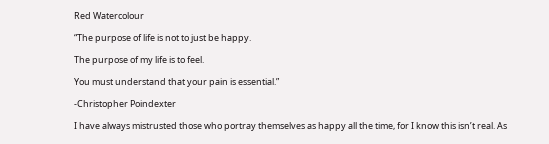Red Watercolour

“The purpose of life is not to just be happy.

The purpose of my life is to feel.

You must understand that your pain is essential.”

-Christopher Poindexter

I have always mistrusted those who portray themselves as happy all the time, for I know this isn’t real. As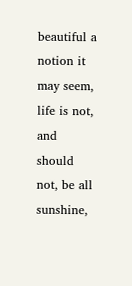beautiful a notion it may seem, life is not, and should not, be all sunshine,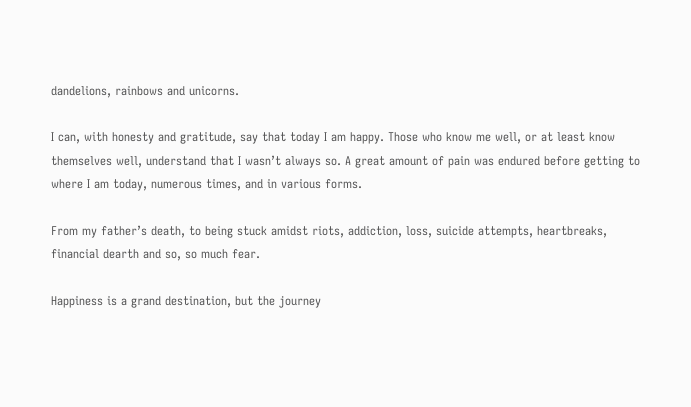dandelions, rainbows and unicorns.

I can, with honesty and gratitude, say that today I am happy. Those who know me well, or at least know themselves well, understand that I wasn’t always so. A great amount of pain was endured before getting to where I am today, numerous times, and in various forms.

From my father’s death, to being stuck amidst riots, addiction, loss, suicide attempts, heartbreaks, financial dearth and so, so much fear.

Happiness is a grand destination, but the journey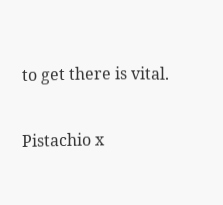to get there is vital.

Pistachio x